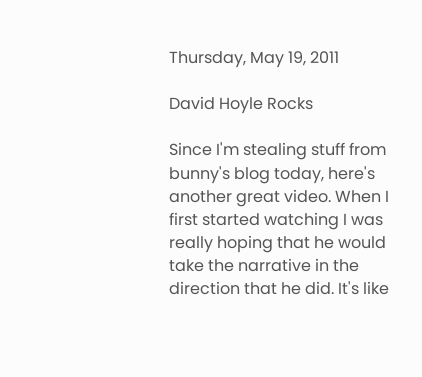Thursday, May 19, 2011

David Hoyle Rocks

Since I'm stealing stuff from bunny's blog today, here's another great video. When I first started watching I was really hoping that he would take the narrative in the direction that he did. It's like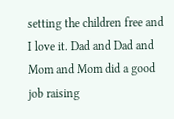setting the children free and I love it. Dad and Dad and Mom and Mom did a good job raising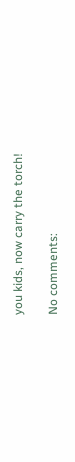you kids, now carry the torch!

No comments: